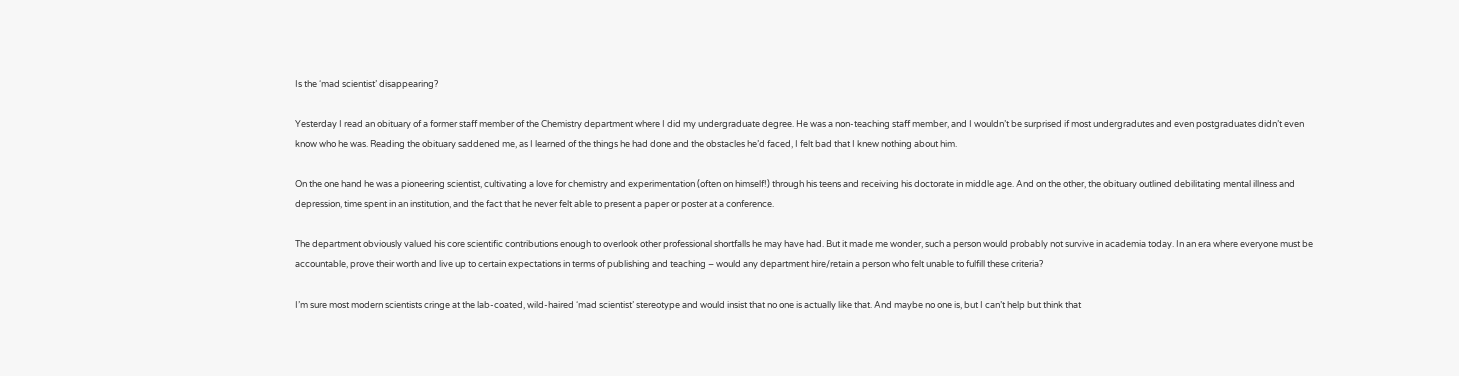Is the ‘mad scientist’ disappearing?

Yesterday I read an obituary of a former staff member of the Chemistry department where I did my undergraduate degree. He was a non-teaching staff member, and I wouldn’t be surprised if most undergradutes and even postgraduates didn’t even know who he was. Reading the obituary saddened me, as I learned of the things he had done and the obstacles he’d faced, I felt bad that I knew nothing about him.

On the one hand he was a pioneering scientist, cultivating a love for chemistry and experimentation (often on himself!) through his teens and receiving his doctorate in middle age. And on the other, the obituary outlined debilitating mental illness and depression, time spent in an institution, and the fact that he never felt able to present a paper or poster at a conference.

The department obviously valued his core scientific contributions enough to overlook other professional shortfalls he may have had. But it made me wonder, such a person would probably not survive in academia today. In an era where everyone must be accountable, prove their worth and live up to certain expectations in terms of publishing and teaching – would any department hire/retain a person who felt unable to fulfill these criteria?

I’m sure most modern scientists cringe at the lab-coated, wild-haired ‘mad scientist’ stereotype and would insist that no one is actually like that. And maybe no one is, but I can’t help but think that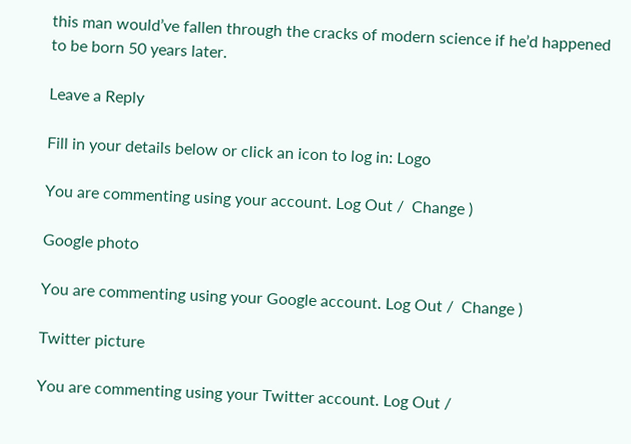this man would’ve fallen through the cracks of modern science if he’d happened to be born 50 years later.

Leave a Reply

Fill in your details below or click an icon to log in: Logo

You are commenting using your account. Log Out /  Change )

Google photo

You are commenting using your Google account. Log Out /  Change )

Twitter picture

You are commenting using your Twitter account. Log Out /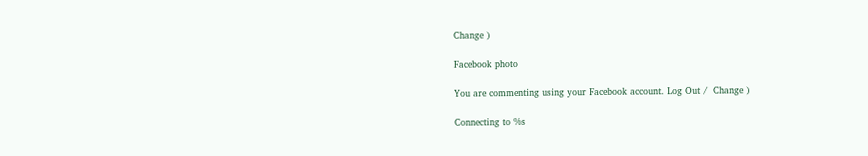Change )

Facebook photo

You are commenting using your Facebook account. Log Out /  Change )

Connecting to %s